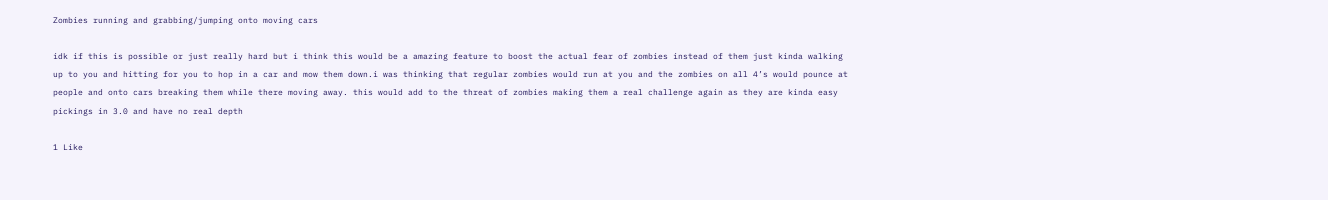Zombies running and grabbing/jumping onto moving cars

idk if this is possible or just really hard but i think this would be a amazing feature to boost the actual fear of zombies instead of them just kinda walking up to you and hitting for you to hop in a car and mow them down.i was thinking that regular zombies would run at you and the zombies on all 4’s would pounce at people and onto cars breaking them while there moving away. this would add to the threat of zombies making them a real challenge again as they are kinda easy pickings in 3.0 and have no real depth

1 Like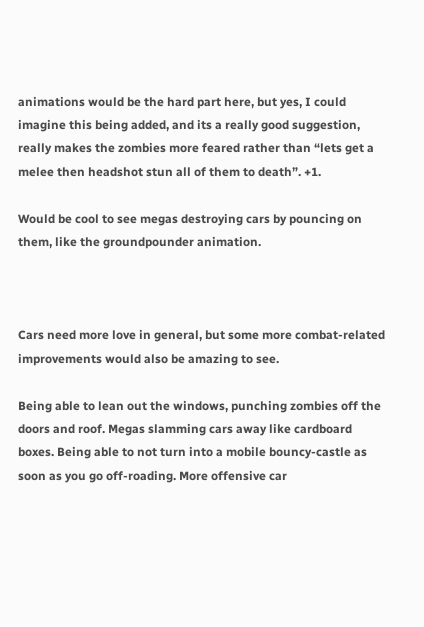animations would be the hard part here, but yes, I could imagine this being added, and its a really good suggestion, really makes the zombies more feared rather than “lets get a melee then headshot stun all of them to death”. +1.

Would be cool to see megas destroying cars by pouncing on them, like the groundpounder animation.



Cars need more love in general, but some more combat-related improvements would also be amazing to see.

Being able to lean out the windows, punching zombies off the doors and roof. Megas slamming cars away like cardboard boxes. Being able to not turn into a mobile bouncy-castle as soon as you go off-roading. More offensive car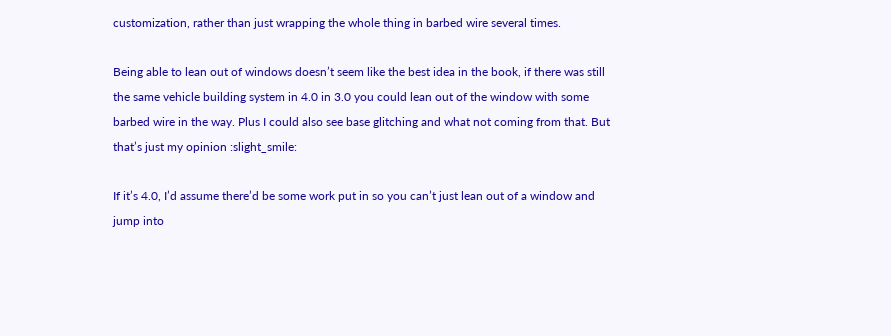customization, rather than just wrapping the whole thing in barbed wire several times.

Being able to lean out of windows doesn’t seem like the best idea in the book, if there was still the same vehicle building system in 4.0 in 3.0 you could lean out of the window with some barbed wire in the way. Plus I could also see base glitching and what not coming from that. But that’s just my opinion :slight_smile:

If it’s 4.0, I’d assume there’d be some work put in so you can’t just lean out of a window and jump into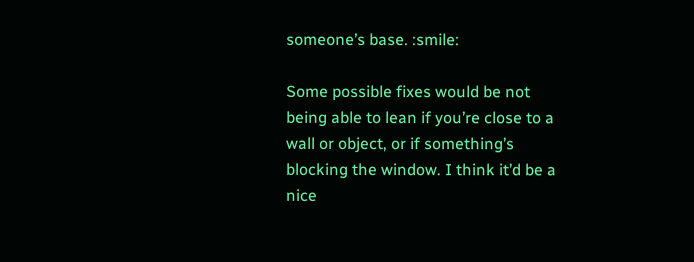someone’s base. :smile:

Some possible fixes would be not being able to lean if you’re close to a wall or object, or if something’s blocking the window. I think it’d be a nice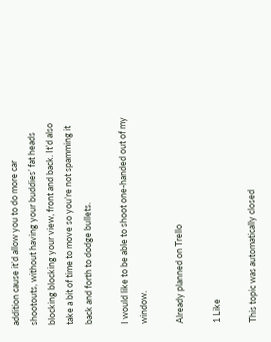addition cause it’d allow you to do more car shootouts, without having your buddies’ fat heads blocking blocking your view, front and back. It’d also take a bit of time to move so you’re not spamming it back and forth to dodge bullets.

I would like to be able to shoot one-handed out of my window.

Already planned on Trello

1 Like

This topic was automatically closed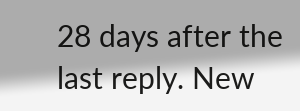28 days after the last reply. New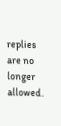replies are no longer allowed.